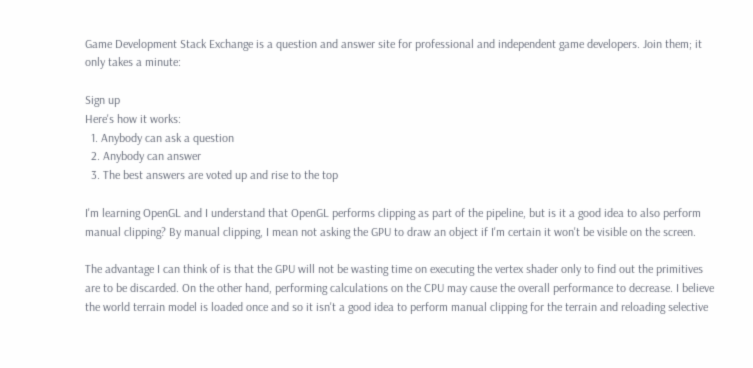Game Development Stack Exchange is a question and answer site for professional and independent game developers. Join them; it only takes a minute:

Sign up
Here's how it works:
  1. Anybody can ask a question
  2. Anybody can answer
  3. The best answers are voted up and rise to the top

I'm learning OpenGL and I understand that OpenGL performs clipping as part of the pipeline, but is it a good idea to also perform manual clipping? By manual clipping, I mean not asking the GPU to draw an object if I'm certain it won't be visible on the screen.

The advantage I can think of is that the GPU will not be wasting time on executing the vertex shader only to find out the primitives are to be discarded. On the other hand, performing calculations on the CPU may cause the overall performance to decrease. I believe the world terrain model is loaded once and so it isn't a good idea to perform manual clipping for the terrain and reloading selective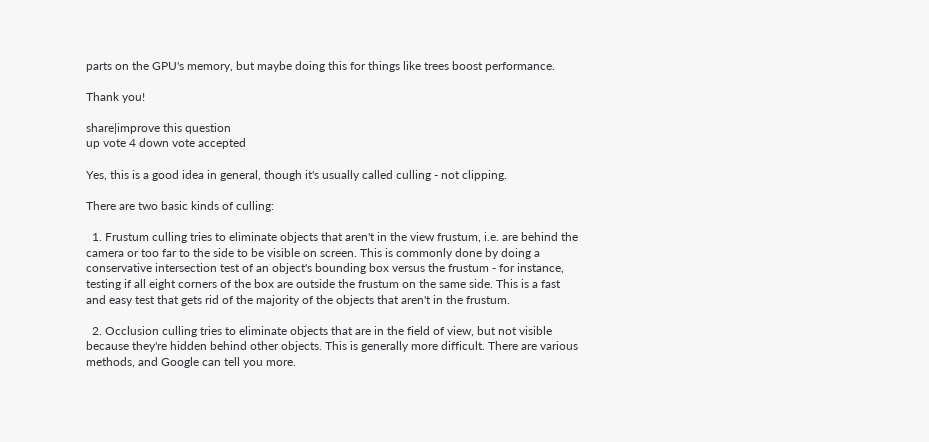parts on the GPU's memory, but maybe doing this for things like trees boost performance.

Thank you!

share|improve this question
up vote 4 down vote accepted

Yes, this is a good idea in general, though it's usually called culling - not clipping.

There are two basic kinds of culling:

  1. Frustum culling tries to eliminate objects that aren't in the view frustum, i.e. are behind the camera or too far to the side to be visible on screen. This is commonly done by doing a conservative intersection test of an object's bounding box versus the frustum - for instance, testing if all eight corners of the box are outside the frustum on the same side. This is a fast and easy test that gets rid of the majority of the objects that aren't in the frustum.

  2. Occlusion culling tries to eliminate objects that are in the field of view, but not visible because they're hidden behind other objects. This is generally more difficult. There are various methods, and Google can tell you more.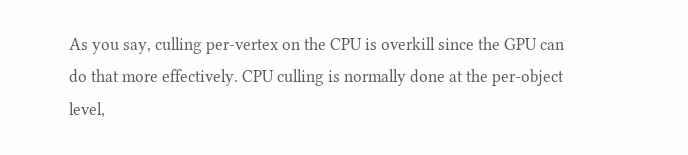As you say, culling per-vertex on the CPU is overkill since the GPU can do that more effectively. CPU culling is normally done at the per-object level,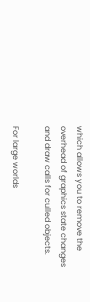which allows you to remove the overhead of graphics state changes and draw calls for culled objects.

For large worlds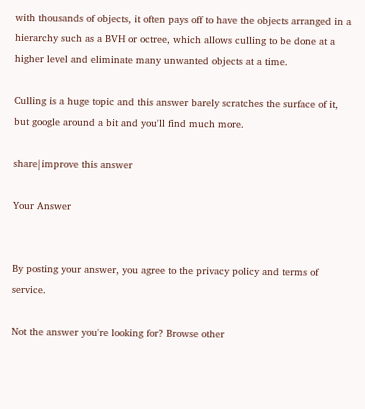with thousands of objects, it often pays off to have the objects arranged in a hierarchy such as a BVH or octree, which allows culling to be done at a higher level and eliminate many unwanted objects at a time.

Culling is a huge topic and this answer barely scratches the surface of it, but google around a bit and you'll find much more.

share|improve this answer

Your Answer


By posting your answer, you agree to the privacy policy and terms of service.

Not the answer you're looking for? Browse other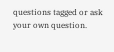questions tagged or ask your own question.